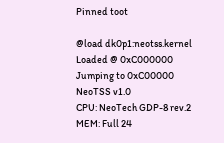Pinned toot

@load dk0p1:neotss.kernel
Loaded @ 0xC000000
Jumping to 0xC00000
NeoTSS v1.0
CPU: NeoTech GDP-8 rev.2
MEM: Full 24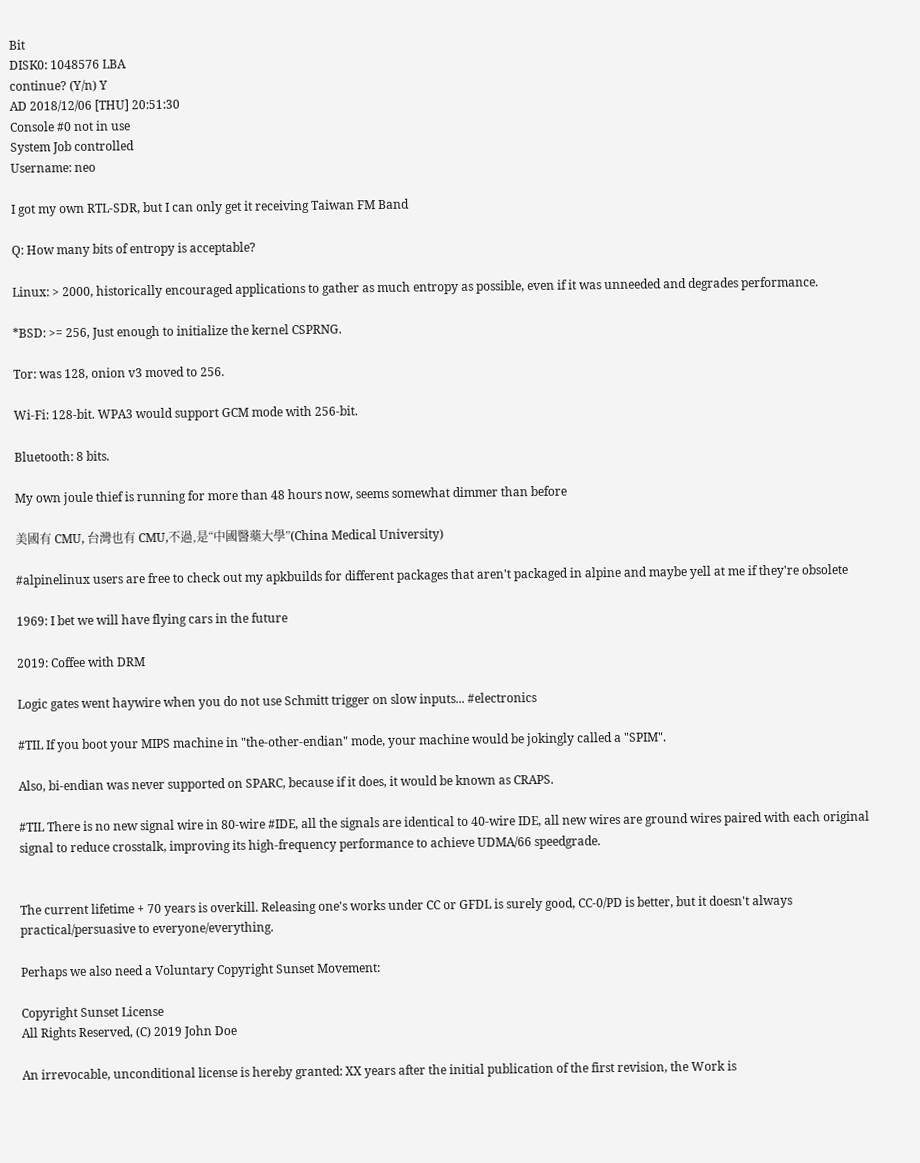Bit
DISK0: 1048576 LBA
continue? (Y/n) Y
AD 2018/12/06 [THU] 20:51:30
Console #0 not in use
System Job controlled
Username: neo

I got my own RTL-SDR, but I can only get it receiving Taiwan FM Band

Q: How many bits of entropy is acceptable?

Linux: > 2000, historically encouraged applications to gather as much entropy as possible, even if it was unneeded and degrades performance.

*BSD: >= 256, Just enough to initialize the kernel CSPRNG.

Tor: was 128, onion v3 moved to 256.

Wi-Fi: 128-bit. WPA3 would support GCM mode with 256-bit.

Bluetooth: 8 bits.

My own joule thief is running for more than 48 hours now, seems somewhat dimmer than before

美國有 CMU, 台灣也有 CMU,不過,是“中國醫藥大學”(China Medical University)

#alpinelinux users are free to check out my apkbuilds for different packages that aren't packaged in alpine and maybe yell at me if they're obsolete

1969: I bet we will have flying cars in the future

2019: Coffee with DRM

Logic gates went haywire when you do not use Schmitt trigger on slow inputs... #electronics

#TIL If you boot your MIPS machine in "the-other-endian" mode, your machine would be jokingly called a "SPIM".

Also, bi-endian was never supported on SPARC, because if it does, it would be known as CRAPS.

#TIL There is no new signal wire in 80-wire #IDE, all the signals are identical to 40-wire IDE, all new wires are ground wires paired with each original signal to reduce crosstalk, improving its high-frequency performance to achieve UDMA/66 speedgrade.


The current lifetime + 70 years is overkill. Releasing one's works under CC or GFDL is surely good, CC-0/PD is better, but it doesn't always practical/persuasive to everyone/everything.

Perhaps we also need a Voluntary Copyright Sunset Movement:

Copyright Sunset License
All Rights Reserved, (C) 2019 John Doe

An irrevocable, unconditional license is hereby granted: XX years after the initial publication of the first revision, the Work is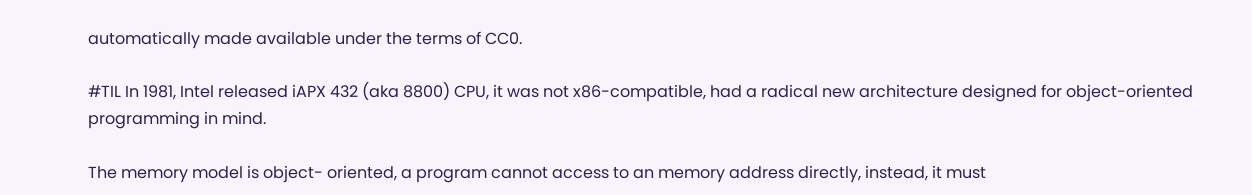automatically made available under the terms of CC0.

#TIL In 1981, Intel released iAPX 432 (aka 8800) CPU, it was not x86-compatible, had a radical new architecture designed for object-oriented programming in mind.

The memory model is object- oriented, a program cannot access to an memory address directly, instead, it must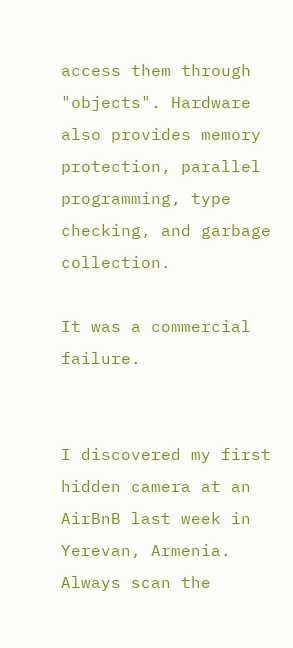access them through "objects". Hardware also provides memory protection, parallel programming, type checking, and garbage collection.

It was a commercial failure.


I discovered my first hidden camera at an AirBnB last week in Yerevan, Armenia. Always scan the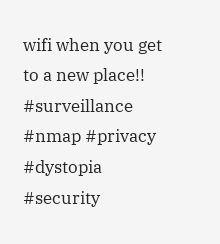wifi when you get to a new place!! #surveillance #nmap #privacy #dystopia #security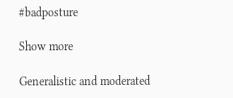#badposture

Show more

Generalistic and moderated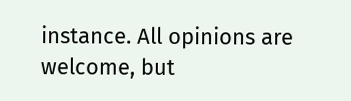instance. All opinions are welcome, but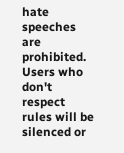hate speeches are prohibited. Users who don't respect rules will be silenced or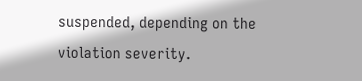suspended, depending on the violation severity.